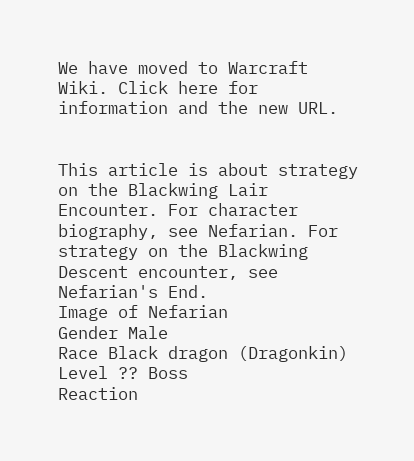We have moved to Warcraft Wiki. Click here for information and the new URL.


This article is about strategy on the Blackwing Lair Encounter. For character biography, see Nefarian. For strategy on the Blackwing Descent encounter, see Nefarian's End.
Image of Nefarian
Gender Male
Race Black dragon (Dragonkin)
Level ?? Boss
Reaction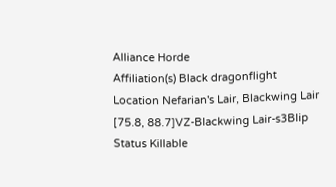Alliance Horde
Affiliation(s) Black dragonflight
Location Nefarian's Lair, Blackwing Lair [75.8, 88.7]VZ-Blackwing Lair-s3Blip
Status Killable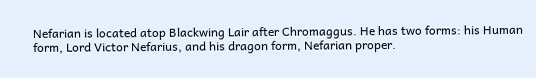Nefarian is located atop Blackwing Lair after Chromaggus. He has two forms: his Human form, Lord Victor Nefarius, and his dragon form, Nefarian proper.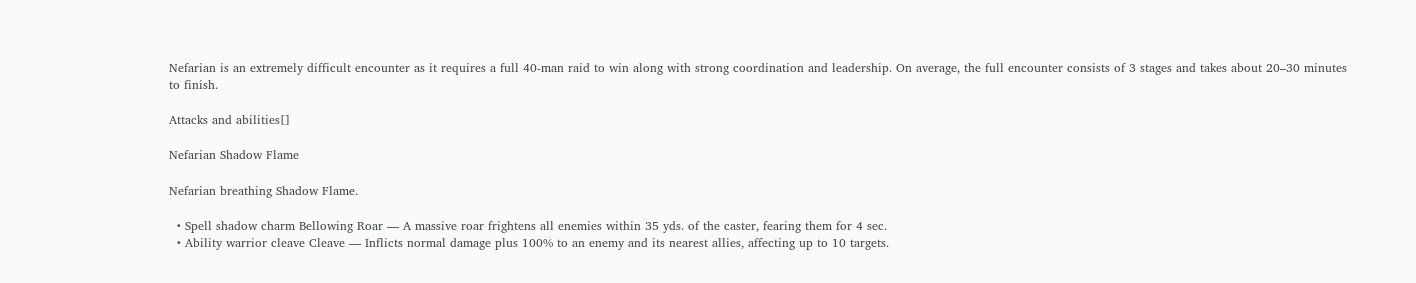Nefarian is an extremely difficult encounter as it requires a full 40-man raid to win along with strong coordination and leadership. On average, the full encounter consists of 3 stages and takes about 20–30 minutes to finish.

Attacks and abilities[]

Nefarian Shadow Flame

Nefarian breathing Shadow Flame.

  • Spell shadow charm Bellowing Roar — A massive roar frightens all enemies within 35 yds. of the caster, fearing them for 4 sec.
  • Ability warrior cleave Cleave — Inflicts normal damage plus 100% to an enemy and its nearest allies, affecting up to 10 targets.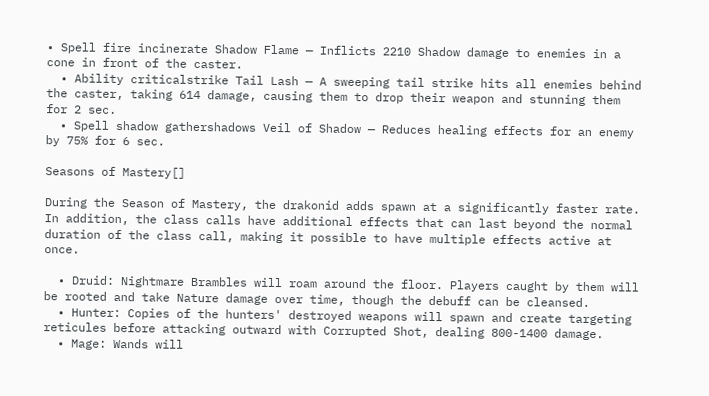• Spell fire incinerate Shadow Flame — Inflicts 2210 Shadow damage to enemies in a cone in front of the caster.
  • Ability criticalstrike Tail Lash — A sweeping tail strike hits all enemies behind the caster, taking 614 damage, causing them to drop their weapon and stunning them for 2 sec.
  • Spell shadow gathershadows Veil of Shadow — Reduces healing effects for an enemy by 75% for 6 sec.

Seasons of Mastery[]

During the Season of Mastery, the drakonid adds spawn at a significantly faster rate. In addition, the class calls have additional effects that can last beyond the normal duration of the class call, making it possible to have multiple effects active at once.

  • Druid: Nightmare Brambles will roam around the floor. Players caught by them will be rooted and take Nature damage over time, though the debuff can be cleansed.
  • Hunter: Copies of the hunters' destroyed weapons will spawn and create targeting reticules before attacking outward with Corrupted Shot, dealing 800-1400 damage.
  • Mage: Wands will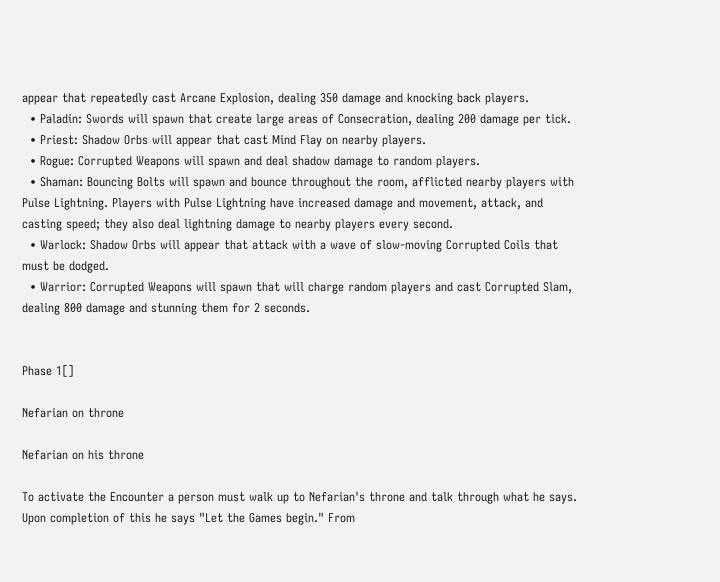appear that repeatedly cast Arcane Explosion, dealing 350 damage and knocking back players.
  • Paladin: Swords will spawn that create large areas of Consecration, dealing 200 damage per tick.
  • Priest: Shadow Orbs will appear that cast Mind Flay on nearby players.
  • Rogue: Corrupted Weapons will spawn and deal shadow damage to random players.
  • Shaman: Bouncing Bolts will spawn and bounce throughout the room, afflicted nearby players with Pulse Lightning. Players with Pulse Lightning have increased damage and movement, attack, and casting speed; they also deal lightning damage to nearby players every second.
  • Warlock: Shadow Orbs will appear that attack with a wave of slow-moving Corrupted Coils that must be dodged.
  • Warrior: Corrupted Weapons will spawn that will charge random players and cast Corrupted Slam, dealing 800 damage and stunning them for 2 seconds.


Phase 1[]

Nefarian on throne

Nefarian on his throne

To activate the Encounter a person must walk up to Nefarian's throne and talk through what he says. Upon completion of this he says "Let the Games begin." From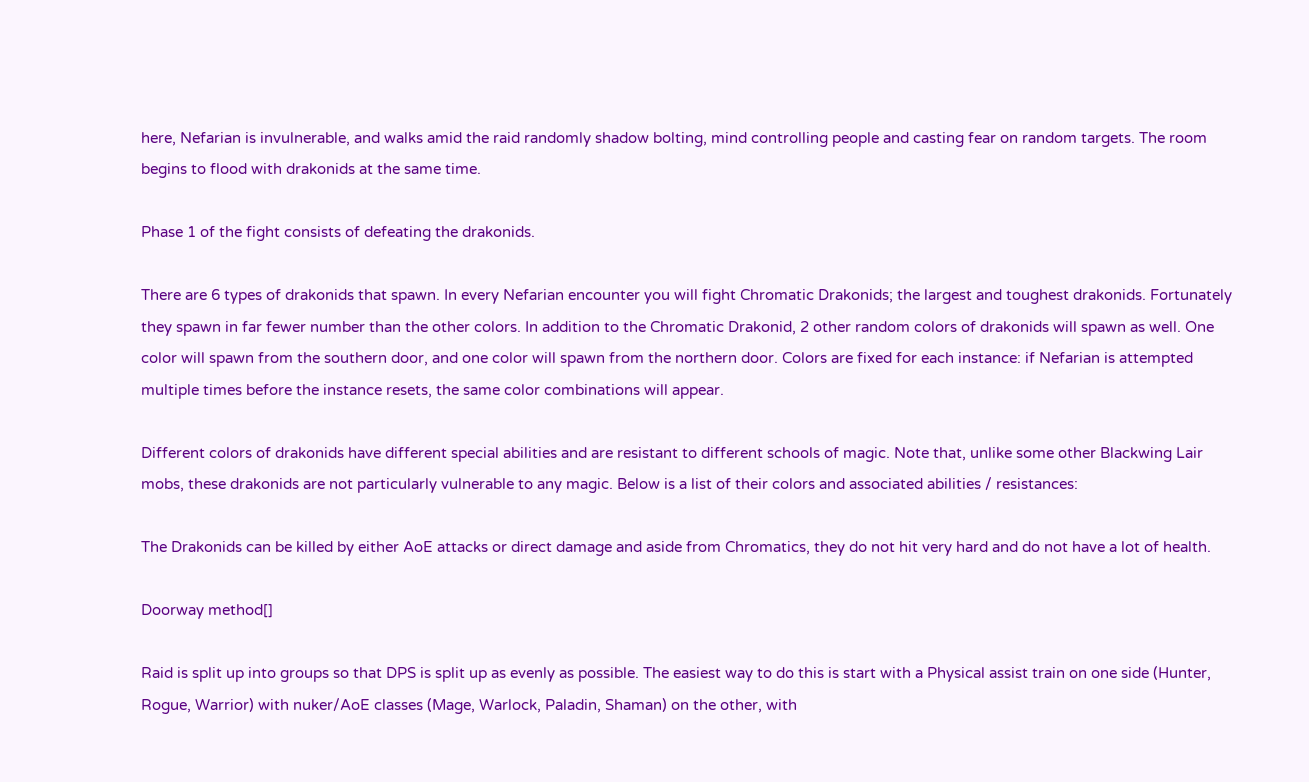here, Nefarian is invulnerable, and walks amid the raid randomly shadow bolting, mind controlling people and casting fear on random targets. The room begins to flood with drakonids at the same time.

Phase 1 of the fight consists of defeating the drakonids.

There are 6 types of drakonids that spawn. In every Nefarian encounter you will fight Chromatic Drakonids; the largest and toughest drakonids. Fortunately they spawn in far fewer number than the other colors. In addition to the Chromatic Drakonid, 2 other random colors of drakonids will spawn as well. One color will spawn from the southern door, and one color will spawn from the northern door. Colors are fixed for each instance: if Nefarian is attempted multiple times before the instance resets, the same color combinations will appear.

Different colors of drakonids have different special abilities and are resistant to different schools of magic. Note that, unlike some other Blackwing Lair mobs, these drakonids are not particularly vulnerable to any magic. Below is a list of their colors and associated abilities / resistances:

The Drakonids can be killed by either AoE attacks or direct damage and aside from Chromatics, they do not hit very hard and do not have a lot of health.

Doorway method[]

Raid is split up into groups so that DPS is split up as evenly as possible. The easiest way to do this is start with a Physical assist train on one side (Hunter, Rogue, Warrior) with nuker/AoE classes (Mage, Warlock, Paladin, Shaman) on the other, with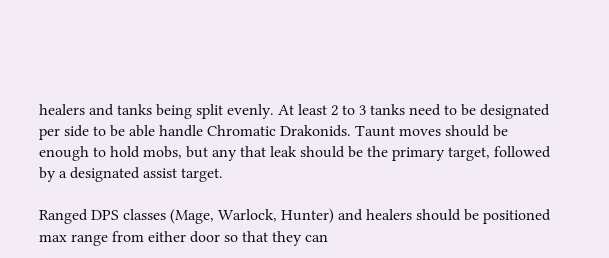healers and tanks being split evenly. At least 2 to 3 tanks need to be designated per side to be able handle Chromatic Drakonids. Taunt moves should be enough to hold mobs, but any that leak should be the primary target, followed by a designated assist target.

Ranged DPS classes (Mage, Warlock, Hunter) and healers should be positioned max range from either door so that they can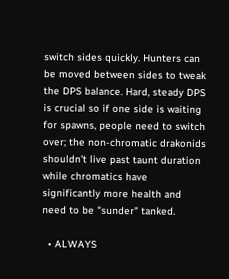switch sides quickly. Hunters can be moved between sides to tweak the DPS balance. Hard, steady DPS is crucial so if one side is waiting for spawns, people need to switch over; the non-chromatic drakonids shouldn't live past taunt duration while chromatics have significantly more health and need to be "sunder" tanked.

  • ALWAYS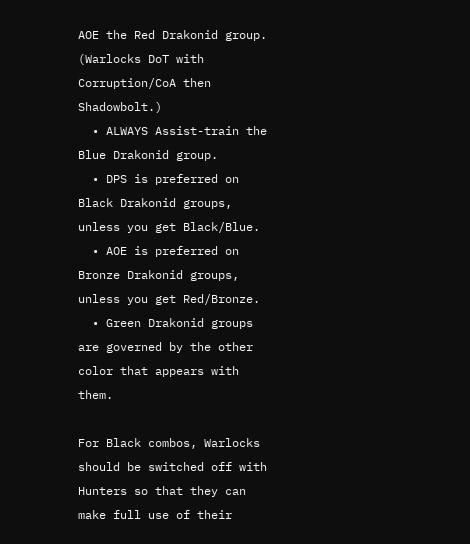AOE the Red Drakonid group. (Warlocks DoT with Corruption/CoA then Shadowbolt.)
  • ALWAYS Assist-train the Blue Drakonid group.
  • DPS is preferred on Black Drakonid groups, unless you get Black/Blue.
  • AOE is preferred on Bronze Drakonid groups, unless you get Red/Bronze.
  • Green Drakonid groups are governed by the other color that appears with them.

For Black combos, Warlocks should be switched off with Hunters so that they can make full use of their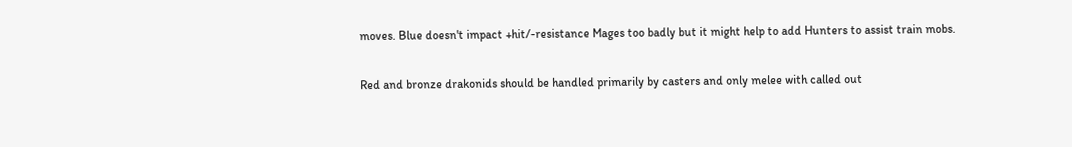moves. Blue doesn't impact +hit/-resistance Mages too badly but it might help to add Hunters to assist train mobs.

Red and bronze drakonids should be handled primarily by casters and only melee with called out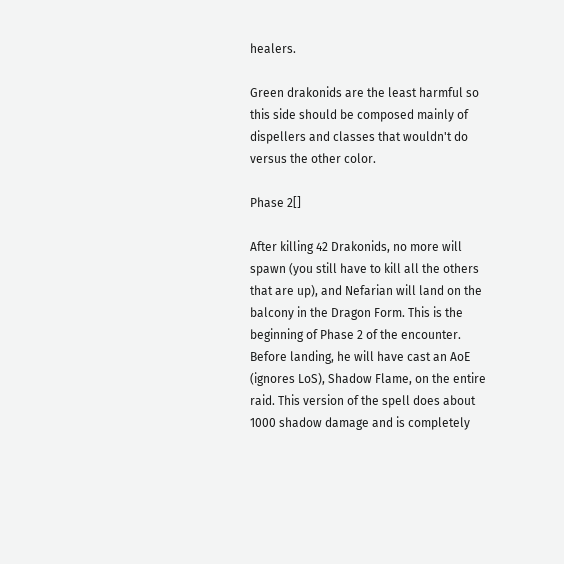healers.

Green drakonids are the least harmful so this side should be composed mainly of dispellers and classes that wouldn't do versus the other color.

Phase 2[]

After killing 42 Drakonids, no more will spawn (you still have to kill all the others that are up), and Nefarian will land on the balcony in the Dragon Form. This is the beginning of Phase 2 of the encounter. Before landing, he will have cast an AoE (ignores LoS), Shadow Flame, on the entire raid. This version of the spell does about 1000 shadow damage and is completely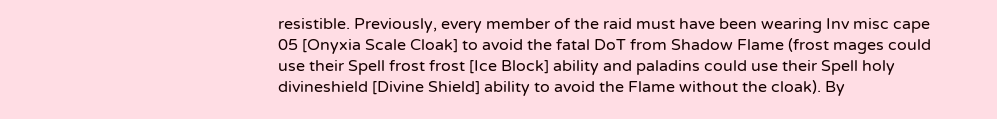resistible. Previously, every member of the raid must have been wearing Inv misc cape 05 [Onyxia Scale Cloak] to avoid the fatal DoT from Shadow Flame (frost mages could use their Spell frost frost [Ice Block] ability and paladins could use their Spell holy divineshield [Divine Shield] ability to avoid the Flame without the cloak). By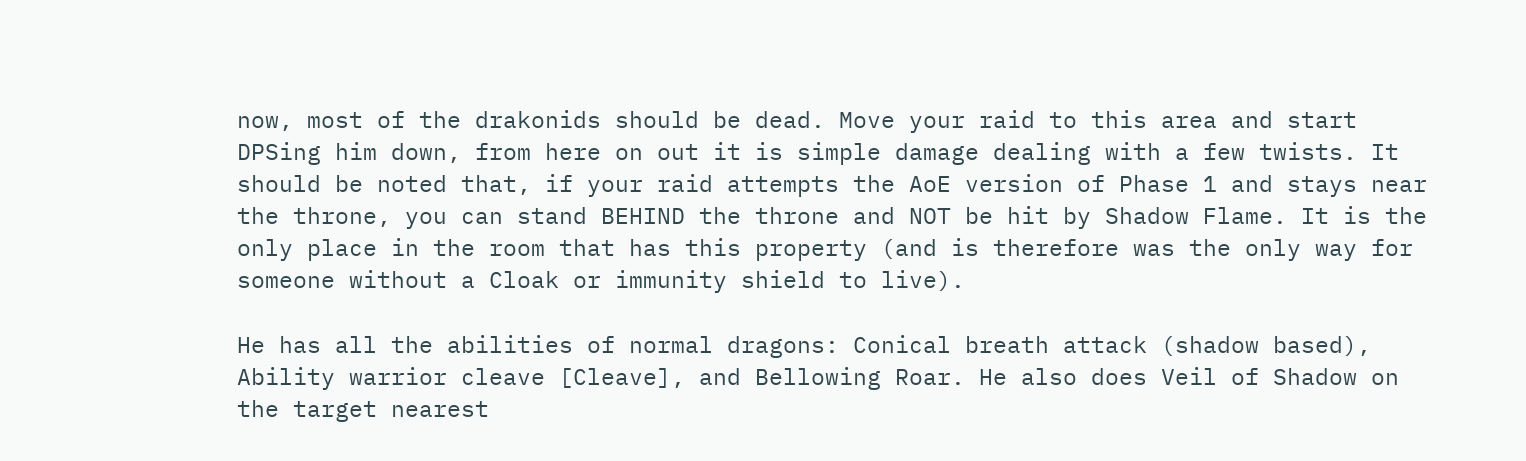now, most of the drakonids should be dead. Move your raid to this area and start DPSing him down, from here on out it is simple damage dealing with a few twists. It should be noted that, if your raid attempts the AoE version of Phase 1 and stays near the throne, you can stand BEHIND the throne and NOT be hit by Shadow Flame. It is the only place in the room that has this property (and is therefore was the only way for someone without a Cloak or immunity shield to live).

He has all the abilities of normal dragons: Conical breath attack (shadow based), Ability warrior cleave [Cleave], and Bellowing Roar. He also does Veil of Shadow on the target nearest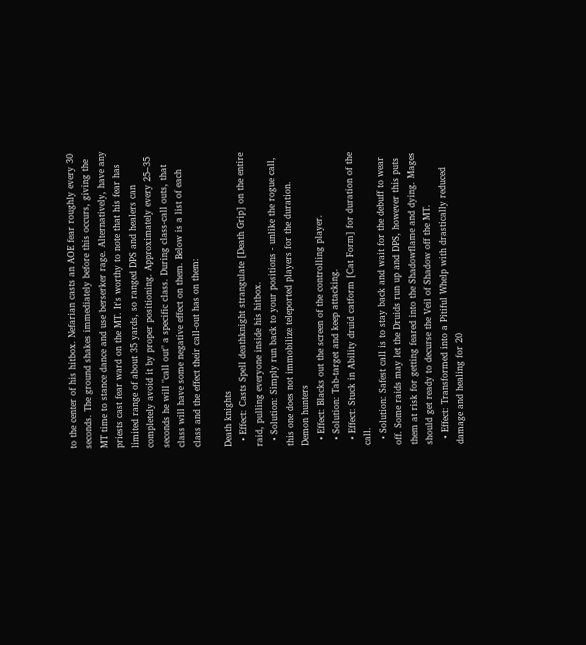to the center of his hitbox. Nefarian casts an AOE fear roughly every 30 seconds. The ground shakes immediately before this occurs, giving the MT time to stance dance and use berserker rage. Alternatively, have any priests cast fear ward on the MT. It's worthy to note that his fear has limited range of about 35 yards, so ranged DPS and healers can completely avoid it by proper positioning. Approximately every 25–35 seconds he will "call out" a specific class. During class-call outs, that class will have some negative effect on them. Below is a list of each class and the effect their call-out has on them:

Death knights
  • Effect: Casts Spell deathknight strangulate [Death Grip] on the entire raid, pulling everyone inside his hitbox.
  • Solution: Simply run back to your positions - unlike the rogue call, this one does not immobilize teleported players for the duration.
Demon hunters
  • Effect: Blacks out the screen of the controlling player.
  • Solution: Tab-target and keep attacking.
  • Effect: Stuck in Ability druid catform [Cat Form] for duration of the call.
  • Solution: Safest call is to stay back and wait for the debuff to wear off. Some raids may let the Druids run up and DPS, however this puts them at risk for getting feared into the Shadowflame and dying. Mages should get ready to decurse the Veil of Shadow off the MT.
  • Effect: Transformed into a Pitiful Whelp with drastically reduced damage and healing for 20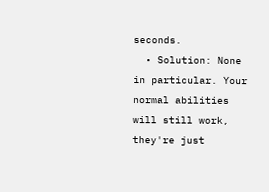seconds.
  • Solution: None in particular. Your normal abilities will still work, they're just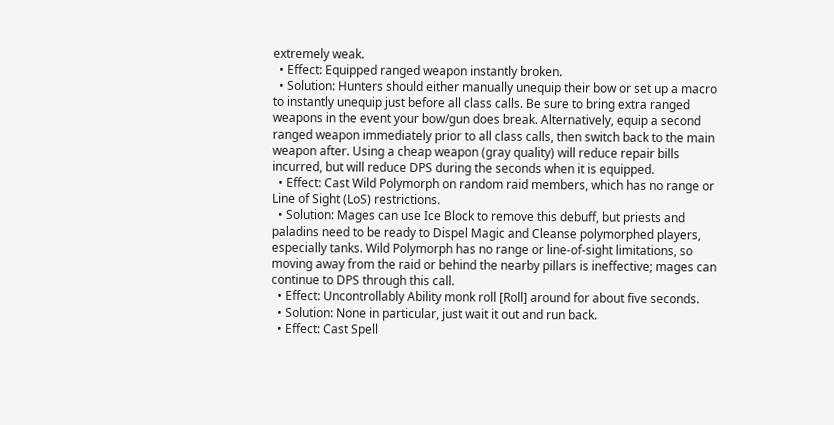extremely weak.
  • Effect: Equipped ranged weapon instantly broken.
  • Solution: Hunters should either manually unequip their bow or set up a macro to instantly unequip just before all class calls. Be sure to bring extra ranged weapons in the event your bow/gun does break. Alternatively, equip a second ranged weapon immediately prior to all class calls, then switch back to the main weapon after. Using a cheap weapon (gray quality) will reduce repair bills incurred, but will reduce DPS during the seconds when it is equipped.
  • Effect: Cast Wild Polymorph on random raid members, which has no range or Line of Sight (LoS) restrictions.
  • Solution: Mages can use Ice Block to remove this debuff, but priests and paladins need to be ready to Dispel Magic and Cleanse polymorphed players, especially tanks. Wild Polymorph has no range or line-of-sight limitations, so moving away from the raid or behind the nearby pillars is ineffective; mages can continue to DPS through this call.
  • Effect: Uncontrollably Ability monk roll [Roll] around for about five seconds.
  • Solution: None in particular, just wait it out and run back.
  • Effect: Cast Spell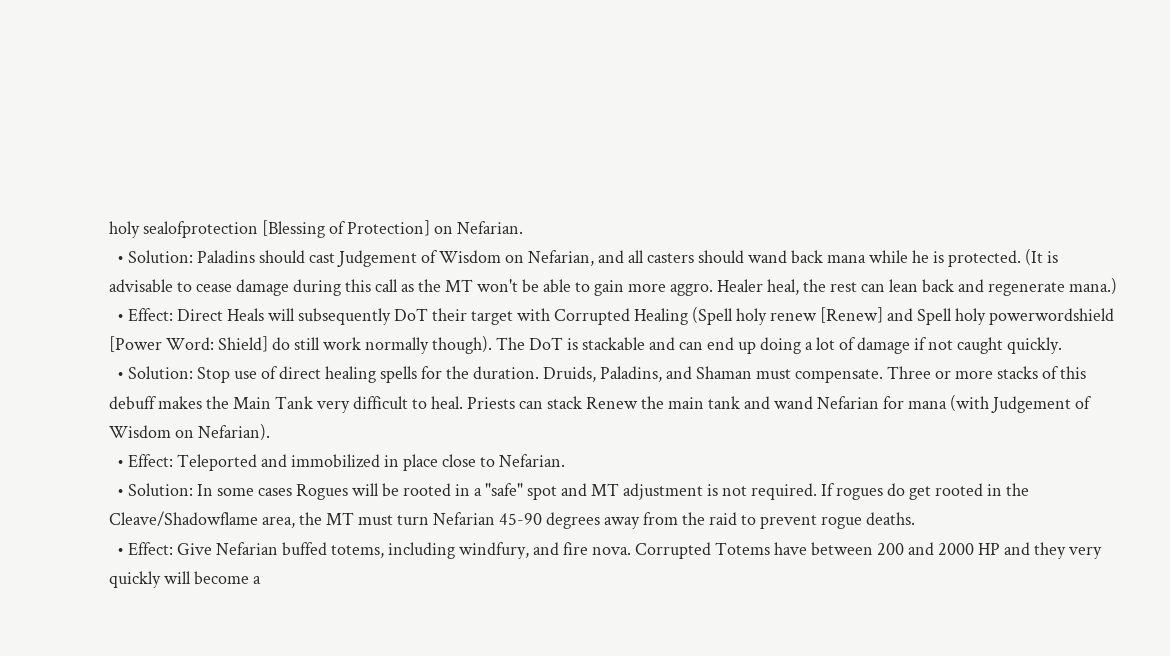holy sealofprotection [Blessing of Protection] on Nefarian.
  • Solution: Paladins should cast Judgement of Wisdom on Nefarian, and all casters should wand back mana while he is protected. (It is advisable to cease damage during this call as the MT won't be able to gain more aggro. Healer heal, the rest can lean back and regenerate mana.)
  • Effect: Direct Heals will subsequently DoT their target with Corrupted Healing (Spell holy renew [Renew] and Spell holy powerwordshield [Power Word: Shield] do still work normally though). The DoT is stackable and can end up doing a lot of damage if not caught quickly.
  • Solution: Stop use of direct healing spells for the duration. Druids, Paladins, and Shaman must compensate. Three or more stacks of this debuff makes the Main Tank very difficult to heal. Priests can stack Renew the main tank and wand Nefarian for mana (with Judgement of Wisdom on Nefarian).
  • Effect: Teleported and immobilized in place close to Nefarian.
  • Solution: In some cases Rogues will be rooted in a "safe" spot and MT adjustment is not required. If rogues do get rooted in the Cleave/Shadowflame area, the MT must turn Nefarian 45-90 degrees away from the raid to prevent rogue deaths.
  • Effect: Give Nefarian buffed totems, including windfury, and fire nova. Corrupted Totems have between 200 and 2000 HP and they very quickly will become a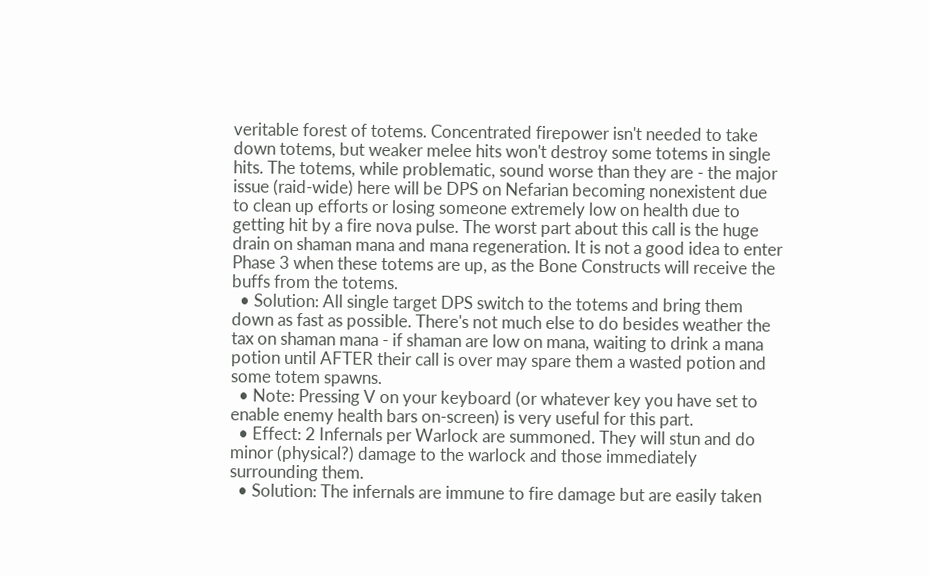veritable forest of totems. Concentrated firepower isn't needed to take down totems, but weaker melee hits won't destroy some totems in single hits. The totems, while problematic, sound worse than they are - the major issue (raid-wide) here will be DPS on Nefarian becoming nonexistent due to clean up efforts or losing someone extremely low on health due to getting hit by a fire nova pulse. The worst part about this call is the huge drain on shaman mana and mana regeneration. It is not a good idea to enter Phase 3 when these totems are up, as the Bone Constructs will receive the buffs from the totems.
  • Solution: All single target DPS switch to the totems and bring them down as fast as possible. There's not much else to do besides weather the tax on shaman mana - if shaman are low on mana, waiting to drink a mana potion until AFTER their call is over may spare them a wasted potion and some totem spawns.
  • Note: Pressing V on your keyboard (or whatever key you have set to enable enemy health bars on-screen) is very useful for this part.
  • Effect: 2 Infernals per Warlock are summoned. They will stun and do minor (physical?) damage to the warlock and those immediately surrounding them.
  • Solution: The infernals are immune to fire damage but are easily taken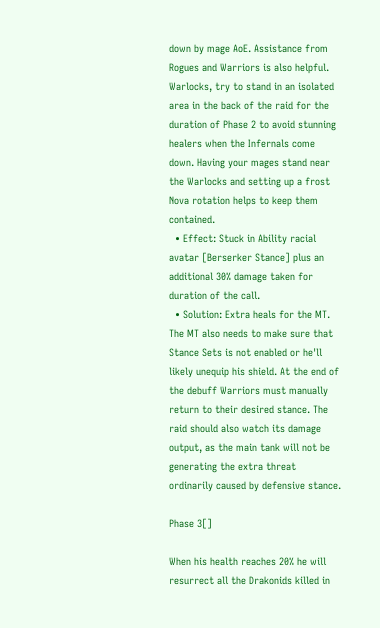down by mage AoE. Assistance from Rogues and Warriors is also helpful. Warlocks, try to stand in an isolated area in the back of the raid for the duration of Phase 2 to avoid stunning healers when the Infernals come down. Having your mages stand near the Warlocks and setting up a frost Nova rotation helps to keep them contained.
  • Effect: Stuck in Ability racial avatar [Berserker Stance] plus an additional 30% damage taken for duration of the call.
  • Solution: Extra heals for the MT. The MT also needs to make sure that Stance Sets is not enabled or he'll likely unequip his shield. At the end of the debuff Warriors must manually return to their desired stance. The raid should also watch its damage output, as the main tank will not be generating the extra threat ordinarily caused by defensive stance.

Phase 3[]

When his health reaches 20% he will resurrect all the Drakonids killed in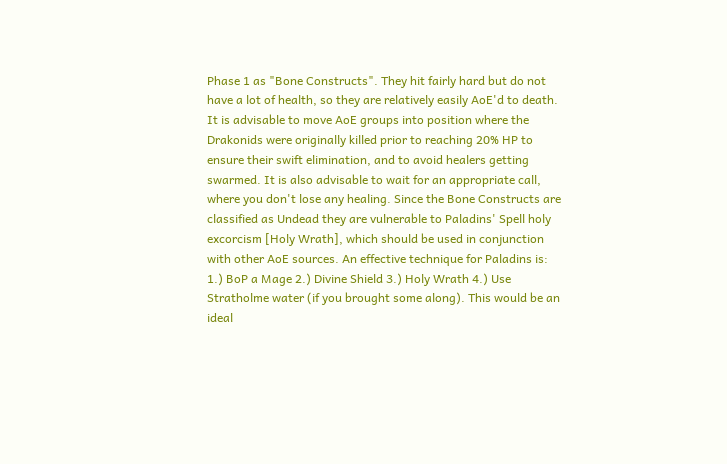Phase 1 as "Bone Constructs". They hit fairly hard but do not have a lot of health, so they are relatively easily AoE'd to death. It is advisable to move AoE groups into position where the Drakonids were originally killed prior to reaching 20% HP to ensure their swift elimination, and to avoid healers getting swarmed. It is also advisable to wait for an appropriate call, where you don't lose any healing. Since the Bone Constructs are classified as Undead they are vulnerable to Paladins' Spell holy excorcism [Holy Wrath], which should be used in conjunction with other AoE sources. An effective technique for Paladins is: 1.) BoP a Mage 2.) Divine Shield 3.) Holy Wrath 4.) Use Stratholme water (if you brought some along). This would be an ideal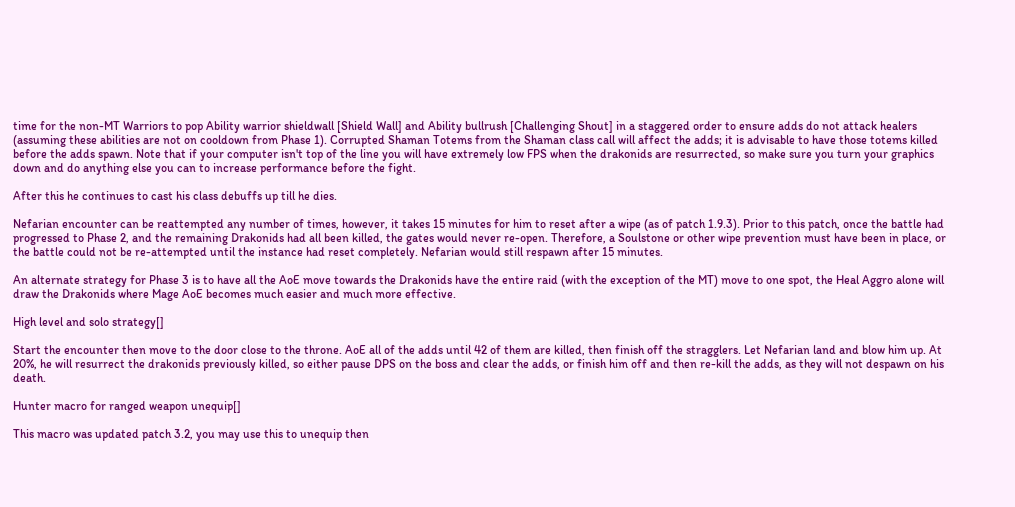time for the non-MT Warriors to pop Ability warrior shieldwall [Shield Wall] and Ability bullrush [Challenging Shout] in a staggered order to ensure adds do not attack healers (assuming these abilities are not on cooldown from Phase 1). Corrupted Shaman Totems from the Shaman class call will affect the adds; it is advisable to have those totems killed before the adds spawn. Note that if your computer isn't top of the line you will have extremely low FPS when the drakonids are resurrected, so make sure you turn your graphics down and do anything else you can to increase performance before the fight.

After this he continues to cast his class debuffs up till he dies.

Nefarian encounter can be reattempted any number of times, however, it takes 15 minutes for him to reset after a wipe (as of patch 1.9.3). Prior to this patch, once the battle had progressed to Phase 2, and the remaining Drakonids had all been killed, the gates would never re-open. Therefore, a Soulstone or other wipe prevention must have been in place, or the battle could not be re-attempted until the instance had reset completely. Nefarian would still respawn after 15 minutes.

An alternate strategy for Phase 3 is to have all the AoE move towards the Drakonids have the entire raid (with the exception of the MT) move to one spot, the Heal Aggro alone will draw the Drakonids where Mage AoE becomes much easier and much more effective.

High level and solo strategy[]

Start the encounter then move to the door close to the throne. AoE all of the adds until 42 of them are killed, then finish off the stragglers. Let Nefarian land and blow him up. At 20%, he will resurrect the drakonids previously killed, so either pause DPS on the boss and clear the adds, or finish him off and then re-kill the adds, as they will not despawn on his death.

Hunter macro for ranged weapon unequip[]

This macro was updated patch 3.2, you may use this to unequip then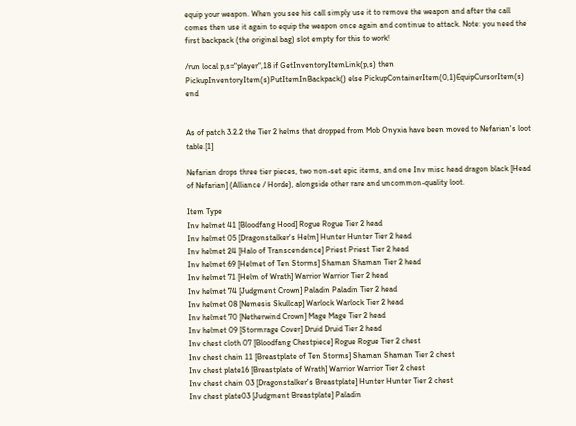equip your weapon. When you see his call simply use it to remove the weapon and after the call comes then use it again to equip the weapon once again and continue to attack. Note: you need the first backpack (the original bag) slot empty for this to work!

/run local p,s="player",18 if GetInventoryItemLink(p,s) then PickupInventoryItem(s)PutItemInBackpack() else PickupContainerItem(0,1)EquipCursorItem(s) end


As of patch 3.2.2 the Tier 2 helms that dropped from Mob Onyxia have been moved to Nefarian's loot table.[1]

Nefarian drops three tier pieces, two non-set epic items, and one Inv misc head dragon black [Head of Nefarian] (Alliance / Horde), alongside other rare and uncommon-quality loot.

Item Type
Inv helmet 41 [Bloodfang Hood] Rogue Rogue Tier 2 head
Inv helmet 05 [Dragonstalker's Helm] Hunter Hunter Tier 2 head
Inv helmet 24 [Halo of Transcendence] Priest Priest Tier 2 head
Inv helmet 69 [Helmet of Ten Storms] Shaman Shaman Tier 2 head
Inv helmet 71 [Helm of Wrath] Warrior Warrior Tier 2 head
Inv helmet 74 [Judgment Crown] Paladin Paladin Tier 2 head
Inv helmet 08 [Nemesis Skullcap] Warlock Warlock Tier 2 head
Inv helmet 70 [Netherwind Crown] Mage Mage Tier 2 head
Inv helmet 09 [Stormrage Cover] Druid Druid Tier 2 head
Inv chest cloth 07 [Bloodfang Chestpiece] Rogue Rogue Tier 2 chest
Inv chest chain 11 [Breastplate of Ten Storms] Shaman Shaman Tier 2 chest
Inv chest plate16 [Breastplate of Wrath] Warrior Warrior Tier 2 chest
Inv chest chain 03 [Dragonstalker's Breastplate] Hunter Hunter Tier 2 chest
Inv chest plate03 [Judgment Breastplate] Paladin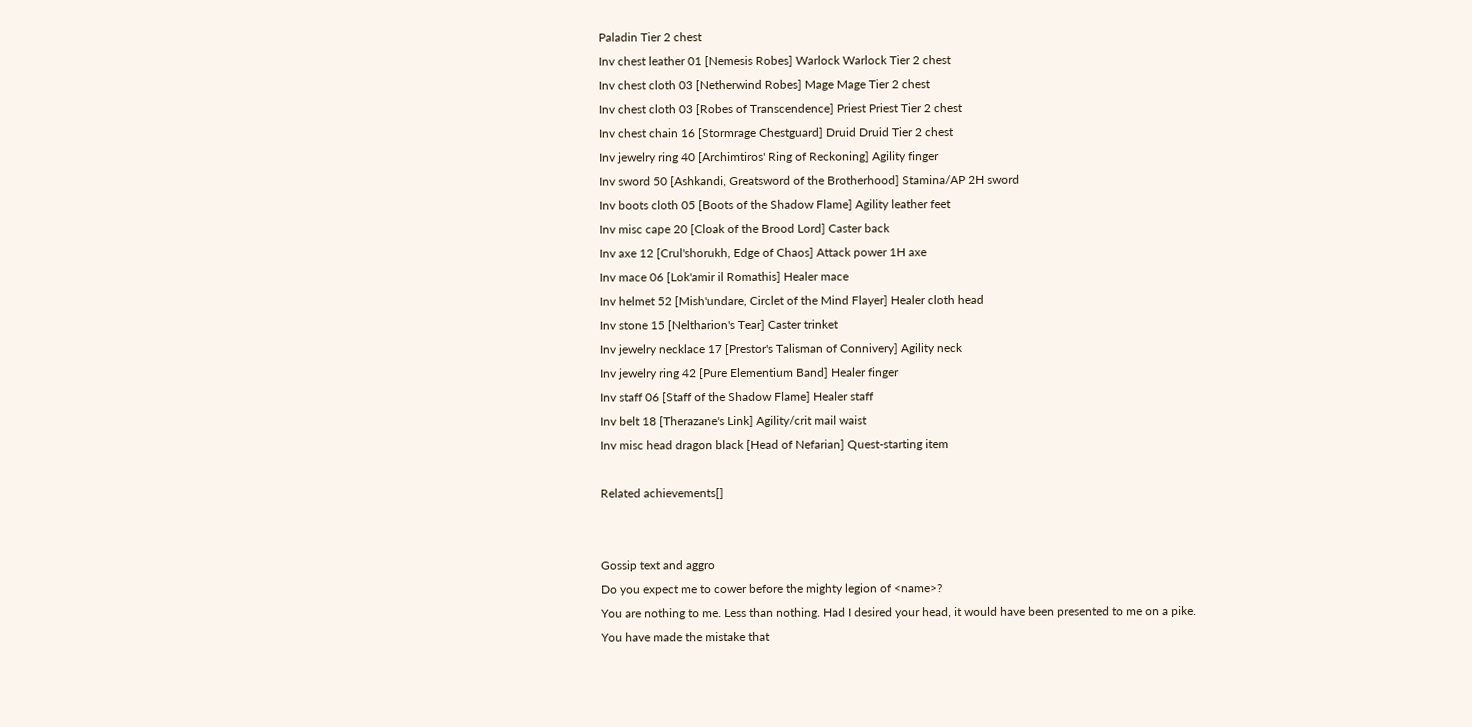Paladin Tier 2 chest
Inv chest leather 01 [Nemesis Robes] Warlock Warlock Tier 2 chest
Inv chest cloth 03 [Netherwind Robes] Mage Mage Tier 2 chest
Inv chest cloth 03 [Robes of Transcendence] Priest Priest Tier 2 chest
Inv chest chain 16 [Stormrage Chestguard] Druid Druid Tier 2 chest
Inv jewelry ring 40 [Archimtiros' Ring of Reckoning] Agility finger
Inv sword 50 [Ashkandi, Greatsword of the Brotherhood] Stamina/AP 2H sword
Inv boots cloth 05 [Boots of the Shadow Flame] Agility leather feet
Inv misc cape 20 [Cloak of the Brood Lord] Caster back
Inv axe 12 [Crul'shorukh, Edge of Chaos] Attack power 1H axe
Inv mace 06 [Lok'amir il Romathis] Healer mace
Inv helmet 52 [Mish'undare, Circlet of the Mind Flayer] Healer cloth head
Inv stone 15 [Neltharion's Tear] Caster trinket
Inv jewelry necklace 17 [Prestor's Talisman of Connivery] Agility neck
Inv jewelry ring 42 [Pure Elementium Band] Healer finger
Inv staff 06 [Staff of the Shadow Flame] Healer staff
Inv belt 18 [Therazane's Link] Agility/crit mail waist
Inv misc head dragon black [Head of Nefarian] Quest-starting item

Related achievements[]


Gossip text and aggro
Do you expect me to cower before the mighty legion of <name>?
You are nothing to me. Less than nothing. Had I desired your head, it would have been presented to me on a pike.
You have made the mistake that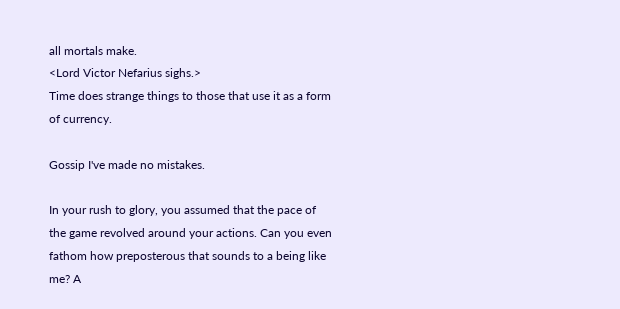all mortals make.
<Lord Victor Nefarius sighs.>
Time does strange things to those that use it as a form of currency.

Gossip I've made no mistakes.

In your rush to glory, you assumed that the pace of the game revolved around your actions. Can you even fathom how preposterous that sounds to a being like me? A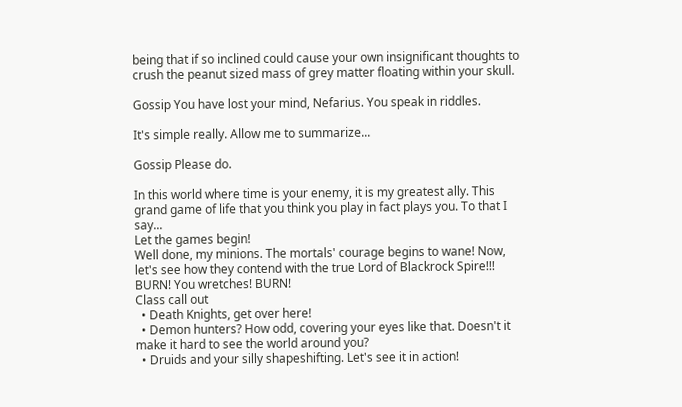being that if so inclined could cause your own insignificant thoughts to crush the peanut sized mass of grey matter floating within your skull.

Gossip You have lost your mind, Nefarius. You speak in riddles.

It's simple really. Allow me to summarize...

Gossip Please do.

In this world where time is your enemy, it is my greatest ally. This grand game of life that you think you play in fact plays you. To that I say...
Let the games begin!
Well done, my minions. The mortals' courage begins to wane! Now, let's see how they contend with the true Lord of Blackrock Spire!!!
BURN! You wretches! BURN!
Class call out
  • Death Knights, get over here!
  • Demon hunters? How odd, covering your eyes like that. Doesn't it make it hard to see the world around you?
  • Druids and your silly shapeshifting. Let's see it in action!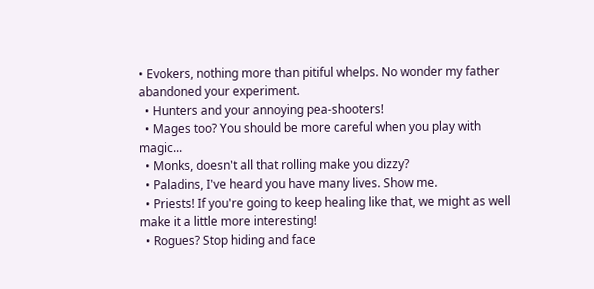• Evokers, nothing more than pitiful whelps. No wonder my father abandoned your experiment.
  • Hunters and your annoying pea-shooters!
  • Mages too? You should be more careful when you play with magic...
  • Monks, doesn't all that rolling make you dizzy?
  • Paladins, I've heard you have many lives. Show me.
  • Priests! If you're going to keep healing like that, we might as well make it a little more interesting!
  • Rogues? Stop hiding and face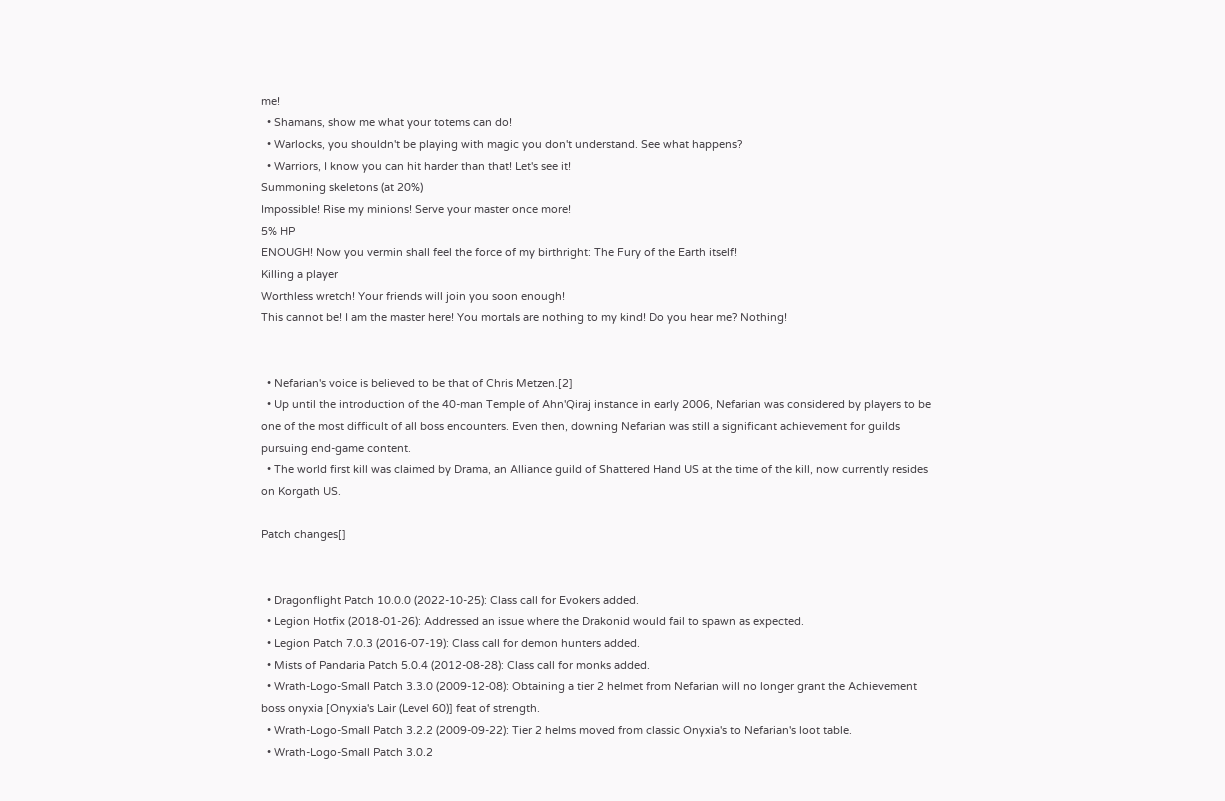me!
  • Shamans, show me what your totems can do!
  • Warlocks, you shouldn't be playing with magic you don't understand. See what happens?
  • Warriors, I know you can hit harder than that! Let's see it!
Summoning skeletons (at 20%)
Impossible! Rise my minions! Serve your master once more!
5% HP
ENOUGH! Now you vermin shall feel the force of my birthright: The Fury of the Earth itself!
Killing a player
Worthless wretch! Your friends will join you soon enough!
This cannot be! I am the master here! You mortals are nothing to my kind! Do you hear me? Nothing!


  • Nefarian's voice is believed to be that of Chris Metzen.[2]
  • Up until the introduction of the 40-man Temple of Ahn'Qiraj instance in early 2006, Nefarian was considered by players to be one of the most difficult of all boss encounters. Even then, downing Nefarian was still a significant achievement for guilds pursuing end-game content.
  • The world first kill was claimed by Drama, an Alliance guild of Shattered Hand US at the time of the kill, now currently resides on Korgath US.

Patch changes[]


  • Dragonflight Patch 10.0.0 (2022-10-25): Class call for Evokers added.
  • Legion Hotfix (2018-01-26): Addressed an issue where the Drakonid would fail to spawn as expected.
  • Legion Patch 7.0.3 (2016-07-19): Class call for demon hunters added.
  • Mists of Pandaria Patch 5.0.4 (2012-08-28): Class call for monks added.
  • Wrath-Logo-Small Patch 3.3.0 (2009-12-08): Obtaining a tier 2 helmet from Nefarian will no longer grant the Achievement boss onyxia [Onyxia's Lair (Level 60)] feat of strength.
  • Wrath-Logo-Small Patch 3.2.2 (2009-09-22): Tier 2 helms moved from classic Onyxia's to Nefarian's loot table.
  • Wrath-Logo-Small Patch 3.0.2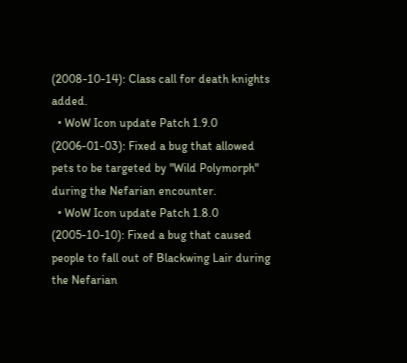(2008-10-14): Class call for death knights added.
  • WoW Icon update Patch 1.9.0 (2006-01-03): Fixed a bug that allowed pets to be targeted by "Wild Polymorph" during the Nefarian encounter.
  • WoW Icon update Patch 1.8.0 (2005-10-10): Fixed a bug that caused people to fall out of Blackwing Lair during the Nefarian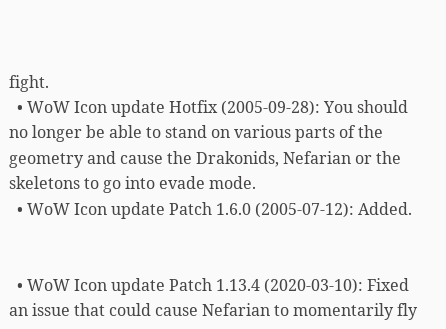fight.
  • WoW Icon update Hotfix (2005-09-28): You should no longer be able to stand on various parts of the geometry and cause the Drakonids, Nefarian or the skeletons to go into evade mode.
  • WoW Icon update Patch 1.6.0 (2005-07-12): Added.


  • WoW Icon update Patch 1.13.4 (2020-03-10): Fixed an issue that could cause Nefarian to momentarily fly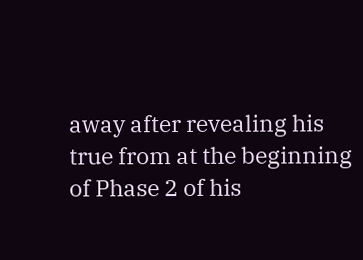away after revealing his true from at the beginning of Phase 2 of his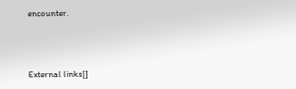encounter.



External links[]